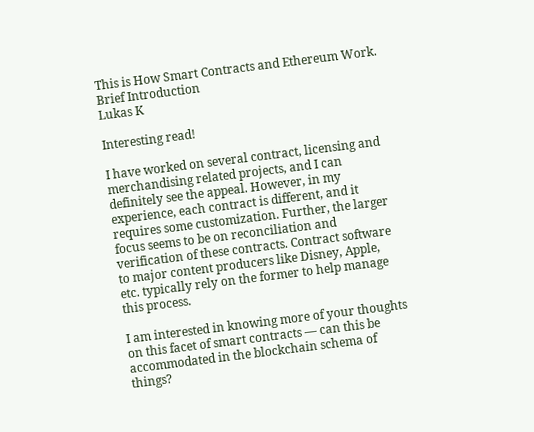This is How Smart Contracts and Ethereum Work. Brief Introduction
Lukas K

Interesting read!

I have worked on several contract, licensing and merchandising related projects, and I can definitely see the appeal. However, in my experience, each contract is different, and it requires some customization. Further, the larger focus seems to be on reconciliation and verification of these contracts. Contract software to major content producers like Disney, Apple, etc. typically rely on the former to help manage this process.

I am interested in knowing more of your thoughts on this facet of smart contracts — can this be accommodated in the blockchain schema of things?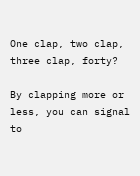One clap, two clap, three clap, forty?

By clapping more or less, you can signal to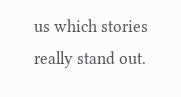us which stories really stand out.